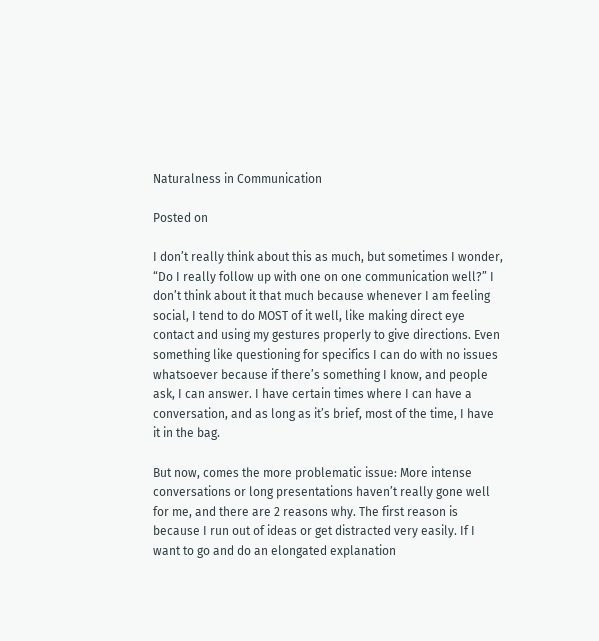Naturalness in Communication

Posted on

I don’t really think about this as much, but sometimes I wonder, “Do I really follow up with one on one communication well?” I don’t think about it that much because whenever I am feeling social, I tend to do MOST of it well, like making direct eye contact and using my gestures properly to give directions. Even something like questioning for specifics I can do with no issues whatsoever because if there’s something I know, and people ask, I can answer. I have certain times where I can have a conversation, and as long as it’s brief, most of the time, I have it in the bag.

But now, comes the more problematic issue: More intense conversations or long presentations haven’t really gone well for me, and there are 2 reasons why. The first reason is because I run out of ideas or get distracted very easily. If I want to go and do an elongated explanation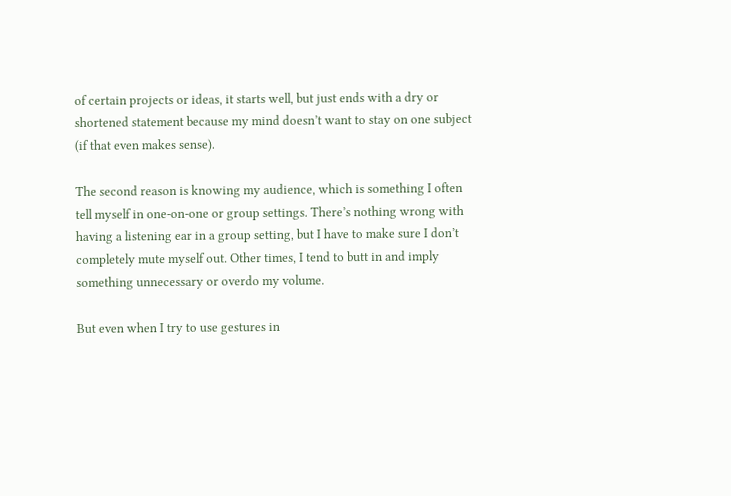of certain projects or ideas, it starts well, but just ends with a dry or shortened statement because my mind doesn’t want to stay on one subject (if that even makes sense).

The second reason is knowing my audience, which is something I often tell myself in one-on-one or group settings. There’s nothing wrong with having a listening ear in a group setting, but I have to make sure I don’t completely mute myself out. Other times, I tend to butt in and imply something unnecessary or overdo my volume.

But even when I try to use gestures in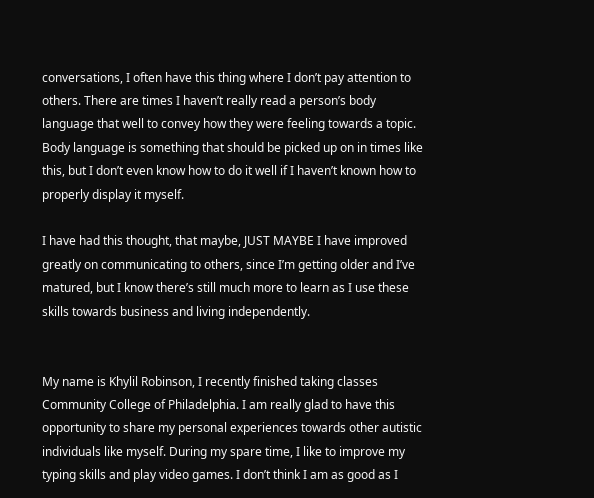conversations, I often have this thing where I don’t pay attention to others. There are times I haven’t really read a person’s body language that well to convey how they were feeling towards a topic. Body language is something that should be picked up on in times like this, but I don’t even know how to do it well if I haven’t known how to properly display it myself.

I have had this thought, that maybe, JUST MAYBE I have improved greatly on communicating to others, since I’m getting older and I’ve matured, but I know there’s still much more to learn as I use these skills towards business and living independently.


My name is Khylil Robinson, I recently finished taking classes Community College of Philadelphia. I am really glad to have this opportunity to share my personal experiences towards other autistic individuals like myself. During my spare time, I like to improve my typing skills and play video games. I don’t think I am as good as I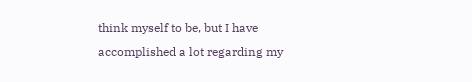think myself to be, but I have accomplished a lot regarding my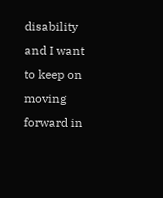disability and I want to keep on moving forward in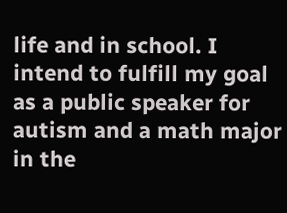life and in school. I intend to fulfill my goal as a public speaker for autism and a math major in the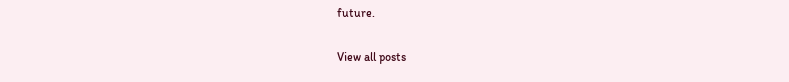future.

View all posts